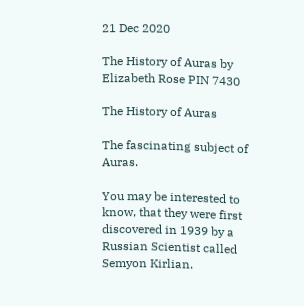21 Dec 2020

The History of Auras by Elizabeth Rose PIN 7430

The History of Auras

The fascinating subject of Auras.

You may be interested to know, that they were first discovered in 1939 by a Russian Scientist called Semyon Kirlian.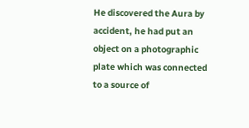He discovered the Aura by accident, he had put an object on a photographic plate which was connected to a source of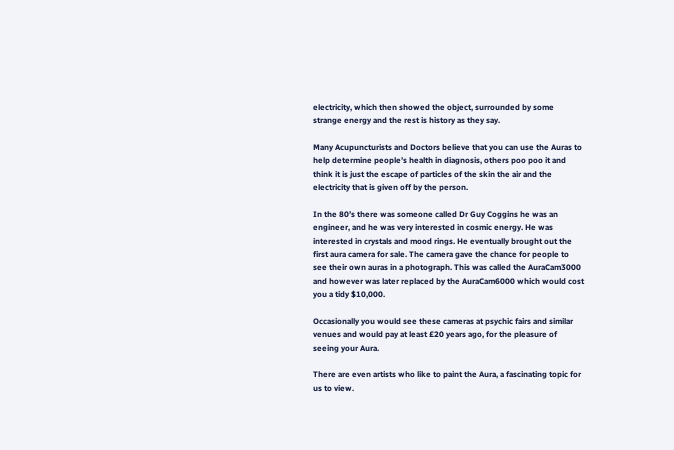electricity, which then showed the object, surrounded by some strange energy and the rest is history as they say.

Many Acupuncturists and Doctors believe that you can use the Auras to help determine people’s health in diagnosis, others poo poo it and think it is just the escape of particles of the skin the air and the electricity that is given off by the person.

In the 80’s there was someone called Dr Guy Coggins he was an engineer, and he was very interested in cosmic energy. He was interested in crystals and mood rings. He eventually brought out the first aura camera for sale. The camera gave the chance for people to see their own auras in a photograph. This was called the AuraCam3000 and however was later replaced by the AuraCam6000 which would cost you a tidy $10,000.

Occasionally you would see these cameras at psychic fairs and similar venues and would pay at least £20 years ago, for the pleasure of seeing your Aura.

There are even artists who like to paint the Aura, a fascinating topic for us to view.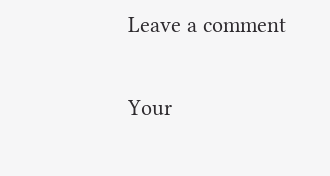Leave a comment

Your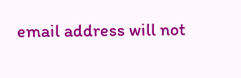email address will not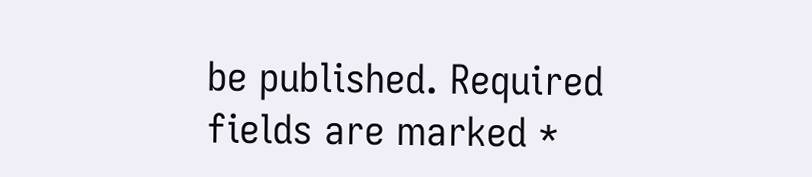be published. Required fields are marked *